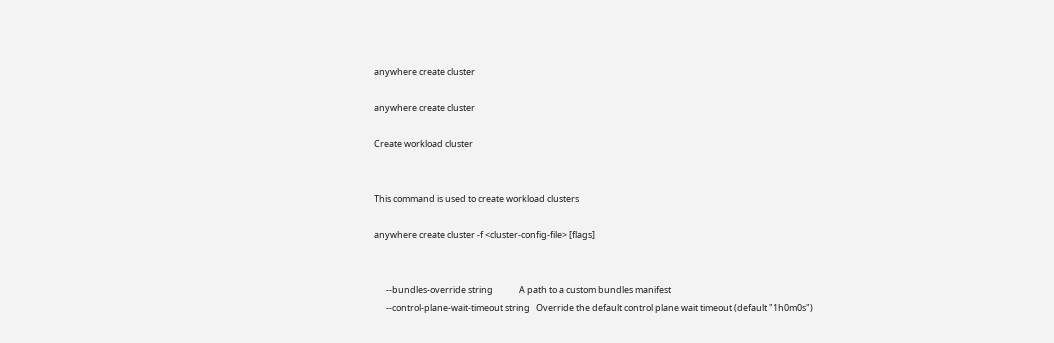anywhere create cluster

anywhere create cluster

Create workload cluster


This command is used to create workload clusters

anywhere create cluster -f <cluster-config-file> [flags]


      --bundles-override string             A path to a custom bundles manifest
      --control-plane-wait-timeout string   Override the default control plane wait timeout (default "1h0m0s")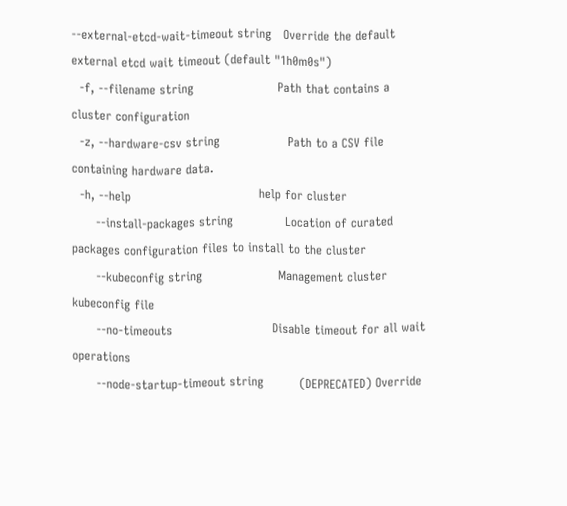--external-etcd-wait-timeout string   Override the default external etcd wait timeout (default "1h0m0s")
  -f, --filename string                     Path that contains a cluster configuration
  -z, --hardware-csv string                 Path to a CSV file containing hardware data.
  -h, --help                                help for cluster
      --install-packages string             Location of curated packages configuration files to install to the cluster
      --kubeconfig string                   Management cluster kubeconfig file
      --no-timeouts                         Disable timeout for all wait operations
      --node-startup-timeout string         (DEPRECATED) Override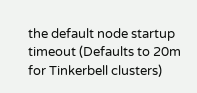the default node startup timeout (Defaults to 20m for Tinkerbell clusters)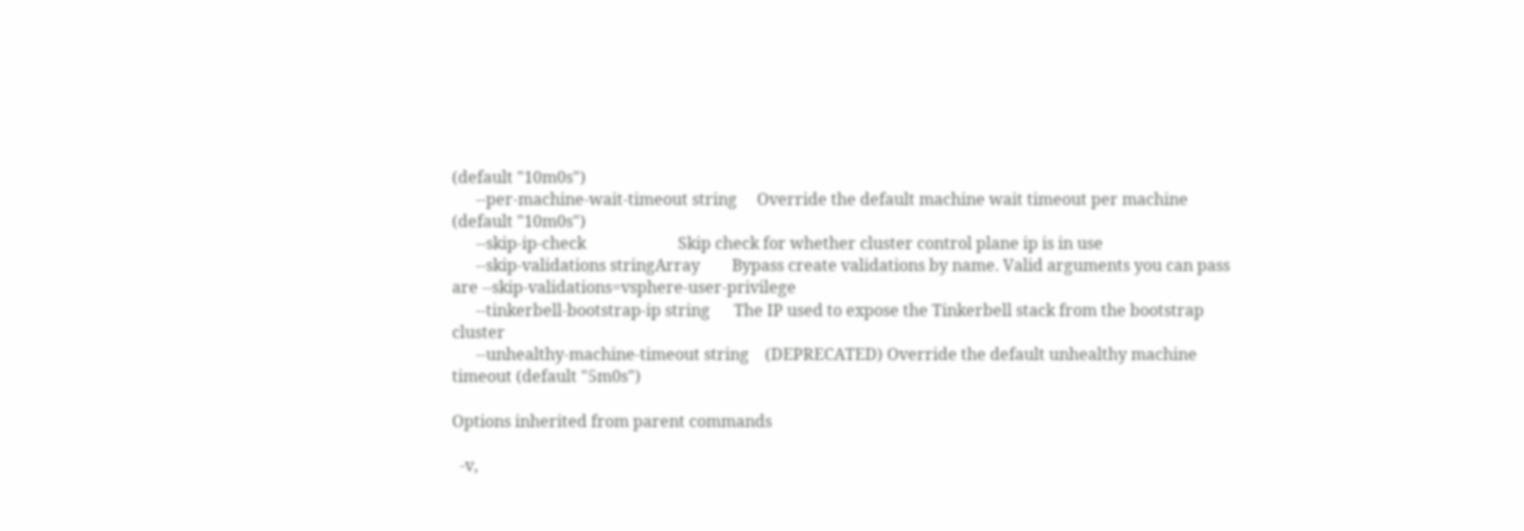(default "10m0s")
      --per-machine-wait-timeout string     Override the default machine wait timeout per machine (default "10m0s")
      --skip-ip-check                       Skip check for whether cluster control plane ip is in use
      --skip-validations stringArray        Bypass create validations by name. Valid arguments you can pass are --skip-validations=vsphere-user-privilege
      --tinkerbell-bootstrap-ip string      The IP used to expose the Tinkerbell stack from the bootstrap cluster
      --unhealthy-machine-timeout string    (DEPRECATED) Override the default unhealthy machine timeout (default "5m0s")

Options inherited from parent commands

  -v,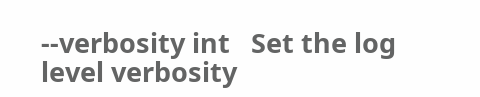--verbosity int   Set the log level verbosity